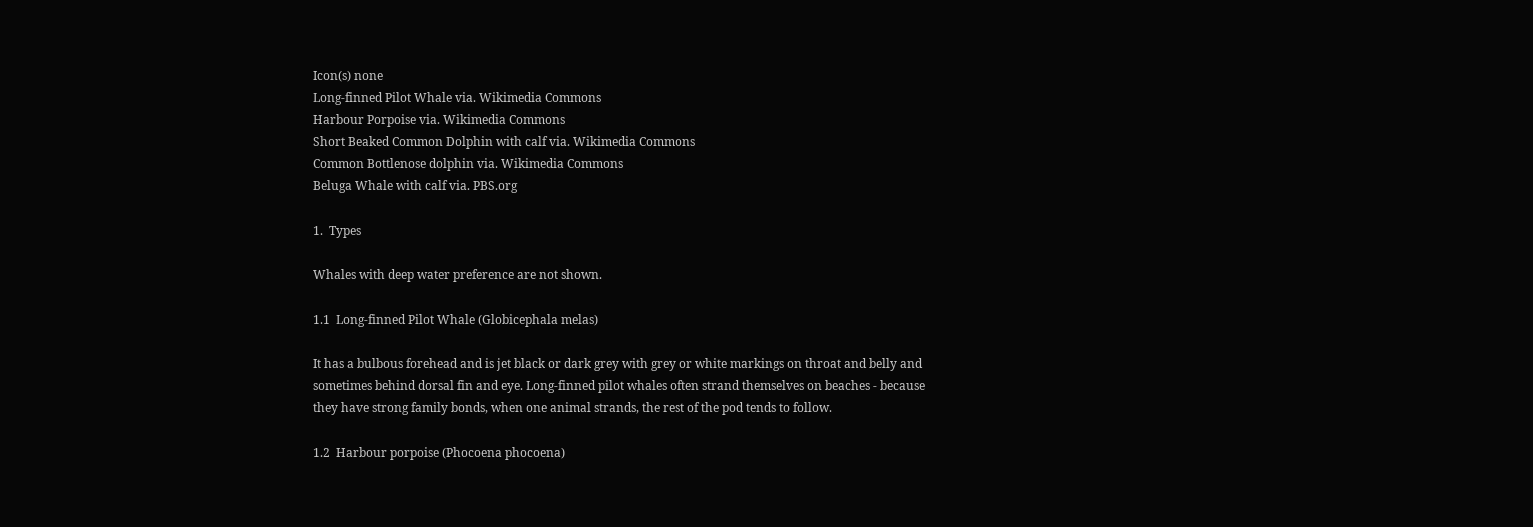Icon(s) none
Long-finned Pilot Whale via. Wikimedia Commons
Harbour Porpoise via. Wikimedia Commons
Short Beaked Common Dolphin with calf via. Wikimedia Commons
Common Bottlenose dolphin via. Wikimedia Commons
Beluga Whale with calf via. PBS.org

1.  Types

Whales with deep water preference are not shown.

1.1  Long-finned Pilot Whale (Globicephala melas)

It has a bulbous forehead and is jet black or dark grey with grey or white markings on throat and belly and sometimes behind dorsal fin and eye. Long-finned pilot whales often strand themselves on beaches - because they have strong family bonds, when one animal strands, the rest of the pod tends to follow.

1.2  Harbour porpoise (Phocoena phocoena)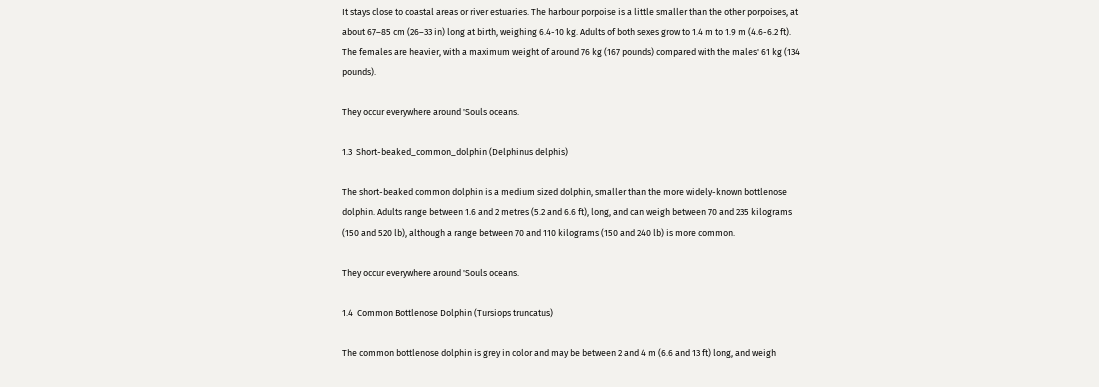It stays close to coastal areas or river estuaries. The harbour porpoise is a little smaller than the other porpoises, at about 67–85 cm (26–33 in) long at birth, weighing 6.4-10 kg. Adults of both sexes grow to 1.4 m to 1.9 m (4.6-6.2 ft). The females are heavier, with a maximum weight of around 76 kg (167 pounds) compared with the males' 61 kg (134 pounds).

They occur everywhere around 'Souls oceans.

1.3  Short-beaked_common_dolphin (Delphinus delphis)

The short-beaked common dolphin is a medium sized dolphin, smaller than the more widely-known bottlenose dolphin. Adults range between 1.6 and 2 metres (5.2 and 6.6 ft), long, and can weigh between 70 and 235 kilograms (150 and 520 lb), although a range between 70 and 110 kilograms (150 and 240 lb) is more common.

They occur everywhere around 'Souls oceans.

1.4  Common Bottlenose Dolphin (Tursiops truncatus)

The common bottlenose dolphin is grey in color and may be between 2 and 4 m (6.6 and 13 ft) long, and weigh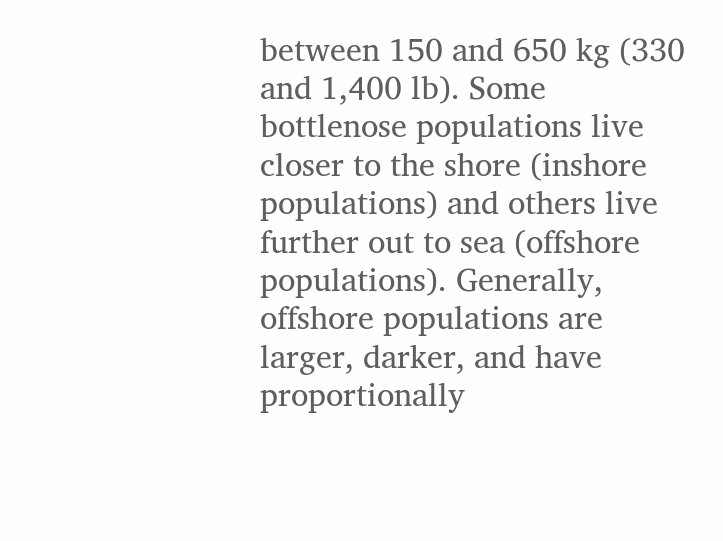between 150 and 650 kg (330 and 1,400 lb). Some bottlenose populations live closer to the shore (inshore populations) and others live further out to sea (offshore populations). Generally, offshore populations are larger, darker, and have proportionally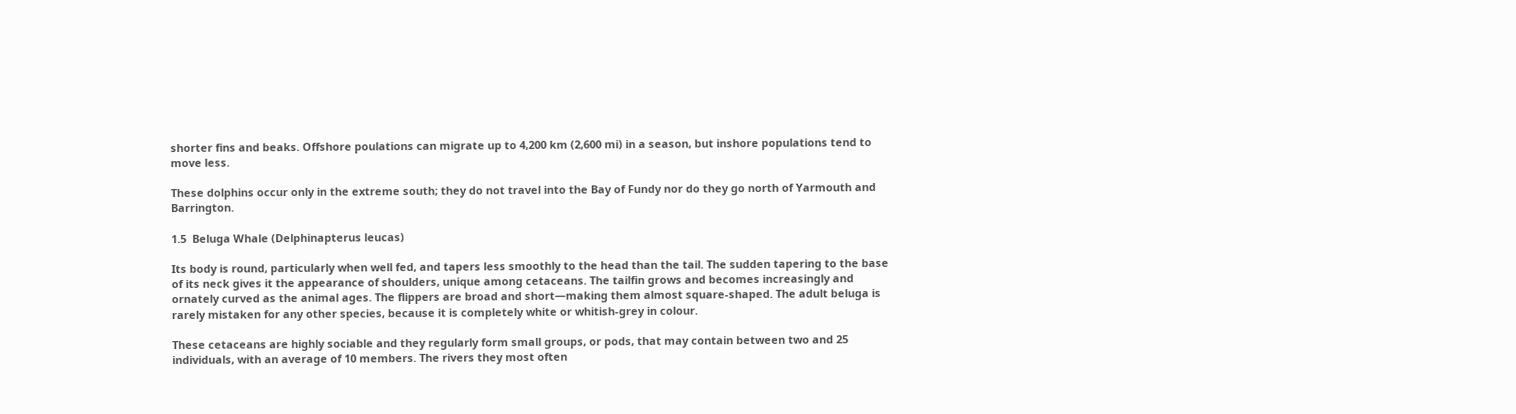shorter fins and beaks. Offshore poulations can migrate up to 4,200 km (2,600 mi) in a season, but inshore populations tend to move less.

These dolphins occur only in the extreme south; they do not travel into the Bay of Fundy nor do they go north of Yarmouth and Barrington.

1.5  Beluga Whale (Delphinapterus leucas)

Its body is round, particularly when well fed, and tapers less smoothly to the head than the tail. The sudden tapering to the base of its neck gives it the appearance of shoulders, unique among cetaceans. The tailfin grows and becomes increasingly and ornately curved as the animal ages. The flippers are broad and short—making them almost square-shaped. The adult beluga is rarely mistaken for any other species, because it is completely white or whitish-grey in colour.

These cetaceans are highly sociable and they regularly form small groups, or pods, that may contain between two and 25 individuals, with an average of 10 members. The rivers they most often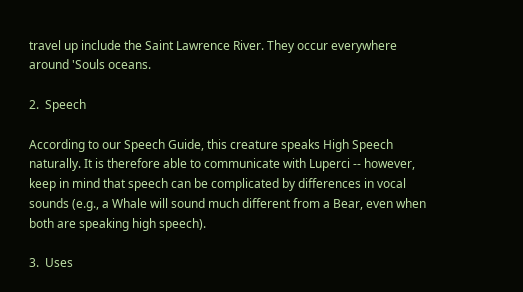travel up include the Saint Lawrence River. They occur everywhere around 'Souls oceans.

2.  Speech

According to our Speech Guide, this creature speaks High Speech naturally. It is therefore able to communicate with Luperci -- however, keep in mind that speech can be complicated by differences in vocal sounds (e.g., a Whale will sound much different from a Bear, even when both are speaking high speech).

3.  Uses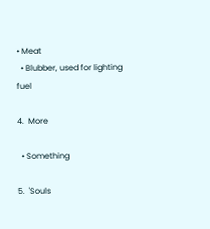• Meat
  • Blubber, used for lighting fuel

4.  More

  • Something

5.  'Souls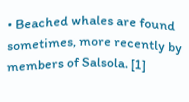• Beached whales are found sometimes, more recently by members of Salsola. [1]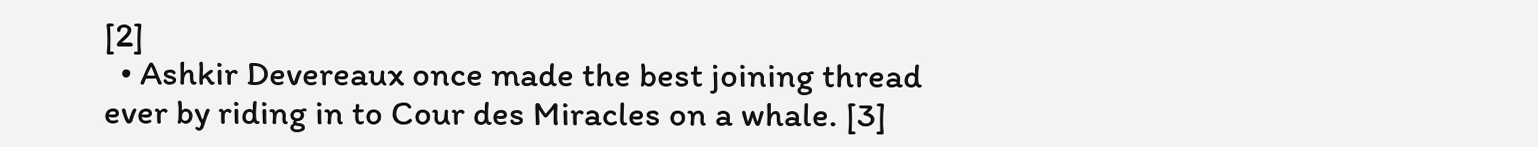[2]
  • Ashkir Devereaux once made the best joining thread ever by riding in to Cour des Miracles on a whale. [3]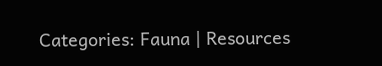Categories: Fauna | Resources